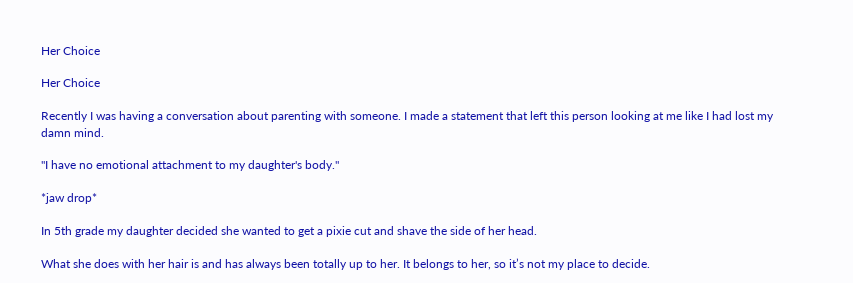Her Choice

Her Choice

Recently I was having a conversation about parenting with someone. I made a statement that left this person looking at me like I had lost my damn mind.

"I have no emotional attachment to my daughter's body."

*jaw drop*

In 5th grade my daughter decided she wanted to get a pixie cut and shave the side of her head.

What she does with her hair is and has always been totally up to her. It belongs to her, so it’s not my place to decide.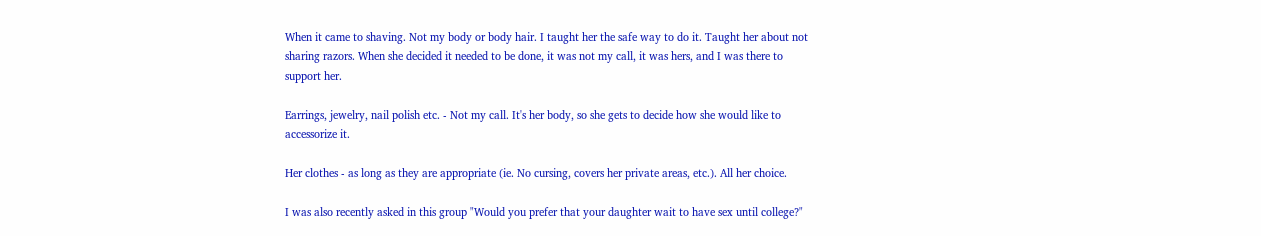When it came to shaving. Not my body or body hair. I taught her the safe way to do it. Taught her about not sharing razors. When she decided it needed to be done, it was not my call, it was hers, and I was there to support her.

Earrings, jewelry, nail polish etc. - Not my call. It's her body, so she gets to decide how she would like to accessorize it.

Her clothes - as long as they are appropriate (ie. No cursing, covers her private areas, etc.). All her choice.

I was also recently asked in this group "Would you prefer that your daughter wait to have sex until college?"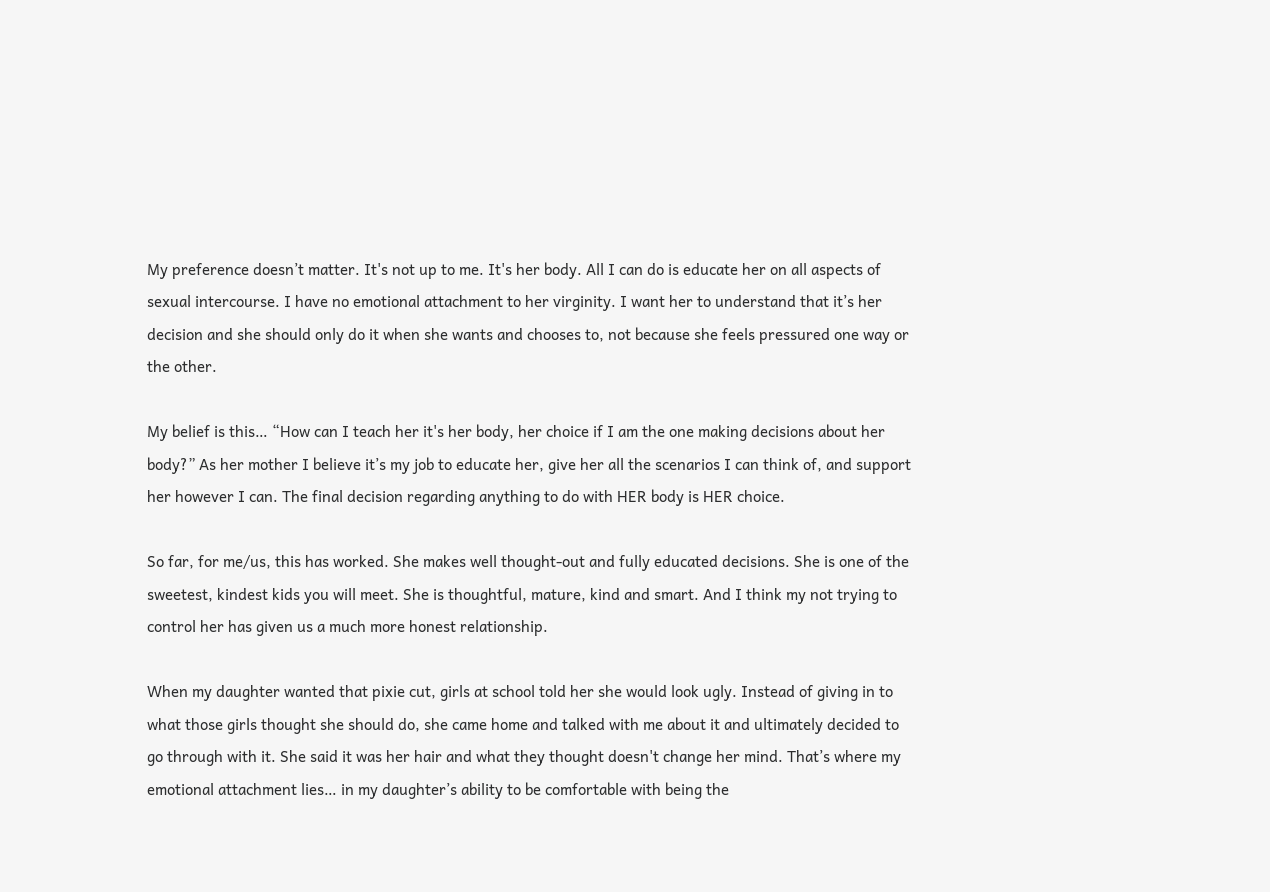My preference doesn’t matter. It's not up to me. It's her body. All I can do is educate her on all aspects of sexual intercourse. I have no emotional attachment to her virginity. I want her to understand that it’s her decision and she should only do it when she wants and chooses to, not because she feels pressured one way or the other.

My belief is this… “How can I teach her it's her body, her choice if I am the one making decisions about her body?” As her mother I believe it’s my job to educate her, give her all the scenarios I can think of, and support her however I can. The final decision regarding anything to do with HER body is HER choice.

So far, for me/us, this has worked. She makes well thought-out and fully educated decisions. She is one of the sweetest, kindest kids you will meet. She is thoughtful, mature, kind and smart. And I think my not trying to control her has given us a much more honest relationship.

When my daughter wanted that pixie cut, girls at school told her she would look ugly. Instead of giving in to what those girls thought she should do, she came home and talked with me about it and ultimately decided to go through with it. She said it was her hair and what they thought doesn't change her mind. That’s where my emotional attachment lies… in my daughter’s ability to be comfortable with being the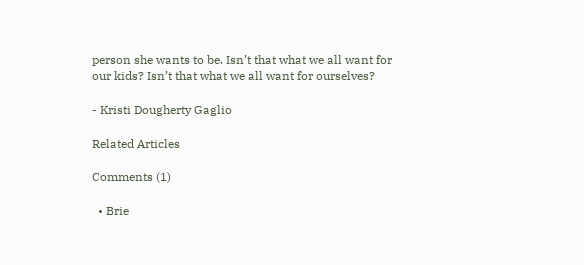person she wants to be. Isn’t that what we all want for our kids? Isn’t that what we all want for ourselves?

- Kristi Dougherty Gaglio

Related Articles

Comments (1)

  • Brie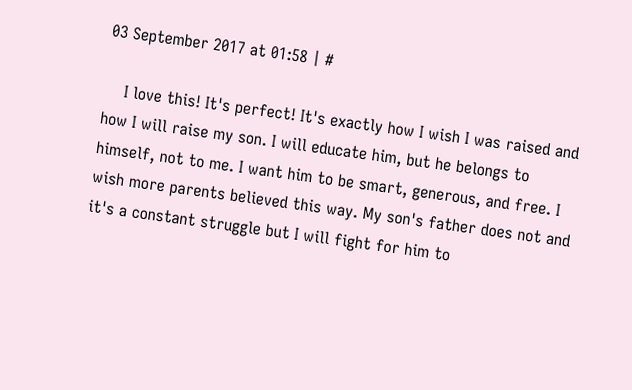03 September 2017 at 01:58 | #

    I love this! It's perfect! It's exactly how I wish I was raised and how I will raise my son. I will educate him, but he belongs to himself, not to me. I want him to be smart, generous, and free. I wish more parents believed this way. My son's father does not and it's a constant struggle but I will fight for him to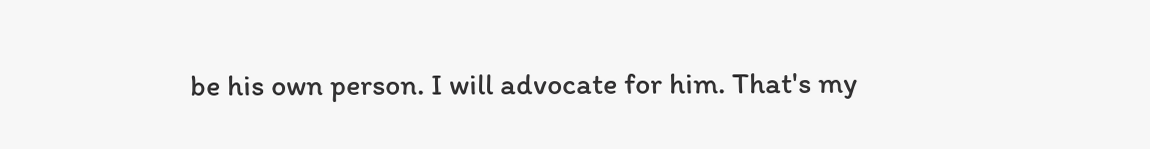be his own person. I will advocate for him. That's my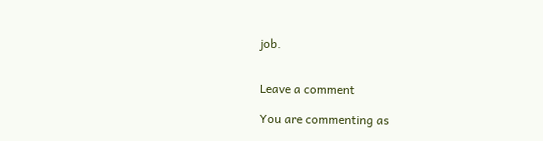job.


Leave a comment

You are commenting as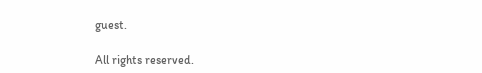guest.

All rights reserved.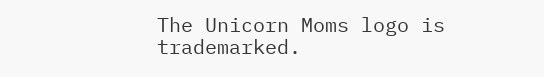The Unicorn Moms logo is trademarked.